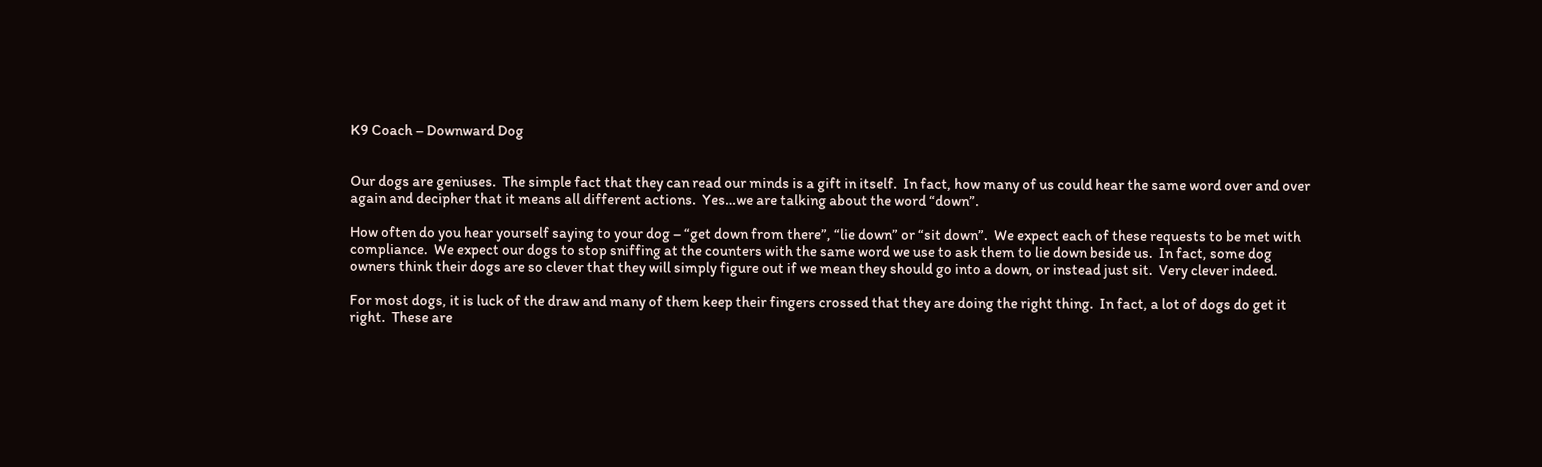K9 Coach – Downward Dog


Our dogs are geniuses.  The simple fact that they can read our minds is a gift in itself.  In fact, how many of us could hear the same word over and over again and decipher that it means all different actions.  Yes…we are talking about the word “down”.

How often do you hear yourself saying to your dog – “get down from there”, “lie down” or “sit down”.  We expect each of these requests to be met with compliance.  We expect our dogs to stop sniffing at the counters with the same word we use to ask them to lie down beside us.  In fact, some dog owners think their dogs are so clever that they will simply figure out if we mean they should go into a down, or instead just sit.  Very clever indeed.

For most dogs, it is luck of the draw and many of them keep their fingers crossed that they are doing the right thing.  In fact, a lot of dogs do get it right.  These are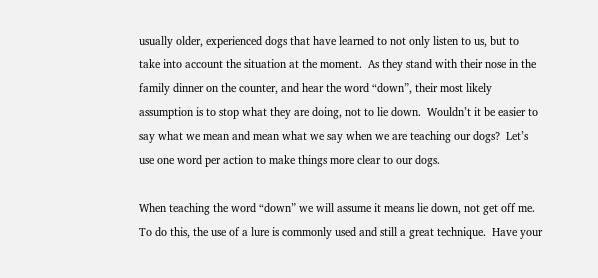usually older, experienced dogs that have learned to not only listen to us, but to take into account the situation at the moment.  As they stand with their nose in the family dinner on the counter, and hear the word “down”, their most likely assumption is to stop what they are doing, not to lie down.  Wouldn’t it be easier to say what we mean and mean what we say when we are teaching our dogs?  Let’s use one word per action to make things more clear to our dogs.

When teaching the word “down” we will assume it means lie down, not get off me.  To do this, the use of a lure is commonly used and still a great technique.  Have your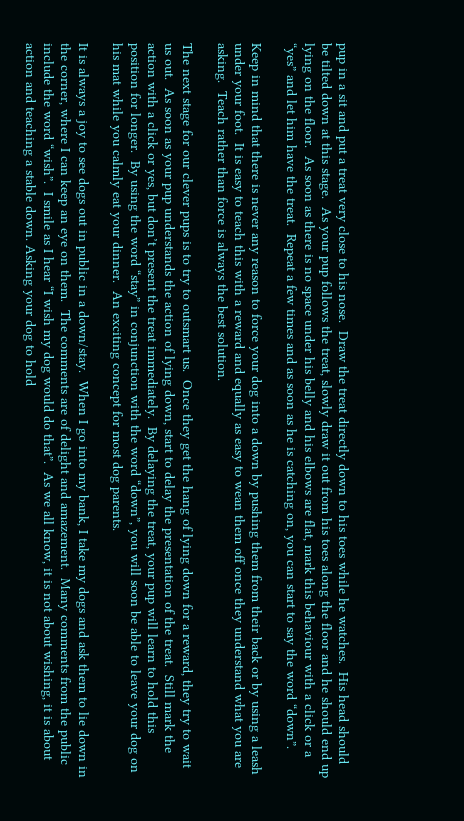pup in a sit and put a treat very close to his nose.  Draw the treat directly down to his toes while he watches.  His head should be tilted down at this stage.  As your pup follows the treat, slowly draw it out from his toes along the floor and he should end up lying on the floor.  As soon as there is no space under his belly and his elbows are flat, mark this behaviour with a click or a “yes” and let him have the treat.  Repeat a few times and as soon as he is catching on, you can start to say the word “down”.

Keep in mind that there is never any reason to force your dog into a down by pushing them from their back or by using a leash under your foot.  It is easy to teach this with a reward and equally as easy to wean them off once they understand what you are asking.  Teach rather than force is always the best solution.

The next stage for our clever pups is to try to outsmart us.  Once they get the hang of lying down for a reward, they try to wait us out.  As soon as your pup understands the action of lying down, start to delay the presentation of the treat.  Still mark the action with a click or yes, but don’t present the treat immediately.  By delaying the treat, your pup will learn to hold this position for longer.  By using the word “stay” in conjunction with the word “down”, you will soon be able to leave your dog on his mat while you calmly eat your dinner.  An exciting concept for most dog parents.

It is always a joy to see dogs out in public in a down/stay.  When I go into my bank, I take my dogs and ask them to lie down in the corner, where I can keep an eye on them.  The comments are of delight and amazement.  Many comments from the public include the word “wish”.  I smile as I hear “I wish my dog would do that”.  As we all know, it is not about wishing, it is about action and teaching a stable down. Asking your dog to hold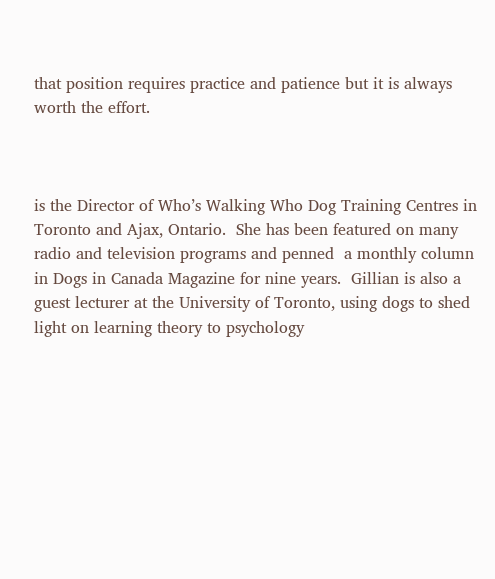that position requires practice and patience but it is always worth the effort.



is the Director of Who’s Walking Who Dog Training Centres in Toronto and Ajax, Ontario.  She has been featured on many radio and television programs and penned  a monthly column in Dogs in Canada Magazine for nine years.  Gillian is also a guest lecturer at the University of Toronto, using dogs to shed light on learning theory to psychology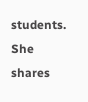students.  She shares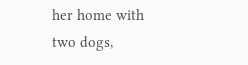her home with two dogs,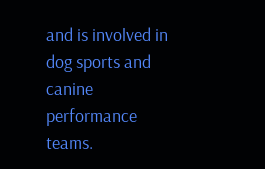and is involved in dog sports and canine performance teams.